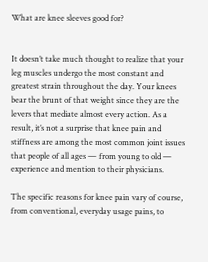What are knee sleeves good for?


It doesn’t take much thought to realize that your leg muscles undergo the most constant and greatest strain throughout the day. Your knees bear the brunt of that weight since they are the levers that mediate almost every action. As a result, it’s not a surprise that knee pain and stiffness are among the most common joint issues that people of all ages — from young to old — experience and mention to their physicians.

The specific reasons for knee pain vary of course, from conventional, everyday usage pains, to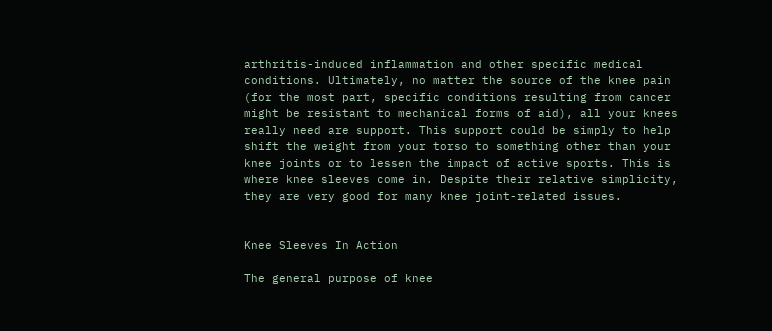arthritis-induced inflammation and other specific medical conditions. Ultimately, no matter the source of the knee pain (for the most part, specific conditions resulting from cancer might be resistant to mechanical forms of aid), all your knees really need are support. This support could be simply to help shift the weight from your torso to something other than your knee joints or to lessen the impact of active sports. This is where knee sleeves come in. Despite their relative simplicity, they are very good for many knee joint-related issues.


Knee Sleeves In Action

The general purpose of knee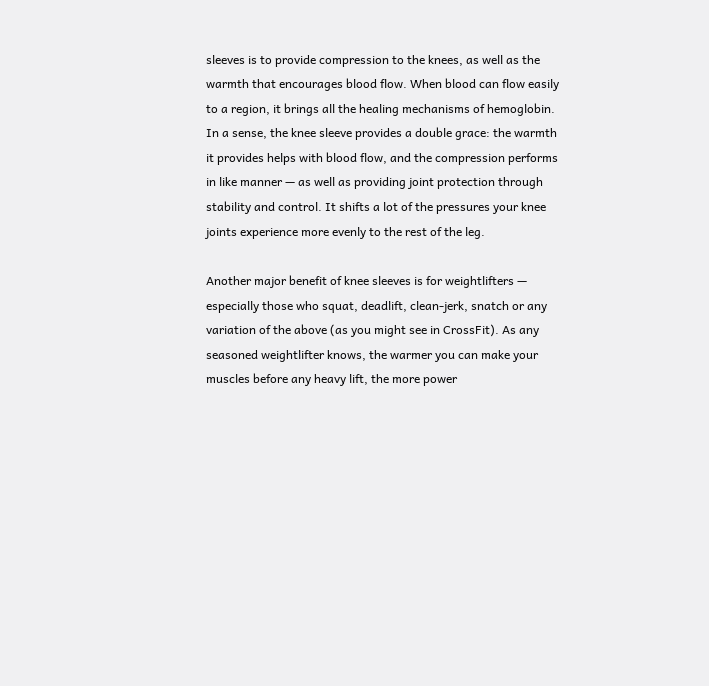sleeves is to provide compression to the knees, as well as the warmth that encourages blood flow. When blood can flow easily to a region, it brings all the healing mechanisms of hemoglobin. In a sense, the knee sleeve provides a double grace: the warmth it provides helps with blood flow, and the compression performs in like manner — as well as providing joint protection through stability and control. It shifts a lot of the pressures your knee joints experience more evenly to the rest of the leg.

Another major benefit of knee sleeves is for weightlifters — especially those who squat, deadlift, clean-jerk, snatch or any variation of the above (as you might see in CrossFit). As any seasoned weightlifter knows, the warmer you can make your muscles before any heavy lift, the more power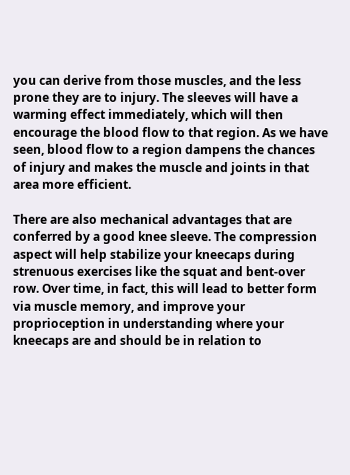you can derive from those muscles, and the less prone they are to injury. The sleeves will have a warming effect immediately, which will then encourage the blood flow to that region. As we have seen, blood flow to a region dampens the chances of injury and makes the muscle and joints in that area more efficient.

There are also mechanical advantages that are conferred by a good knee sleeve. The compression aspect will help stabilize your kneecaps during strenuous exercises like the squat and bent-over row. Over time, in fact, this will lead to better form via muscle memory, and improve your proprioception in understanding where your kneecaps are and should be in relation to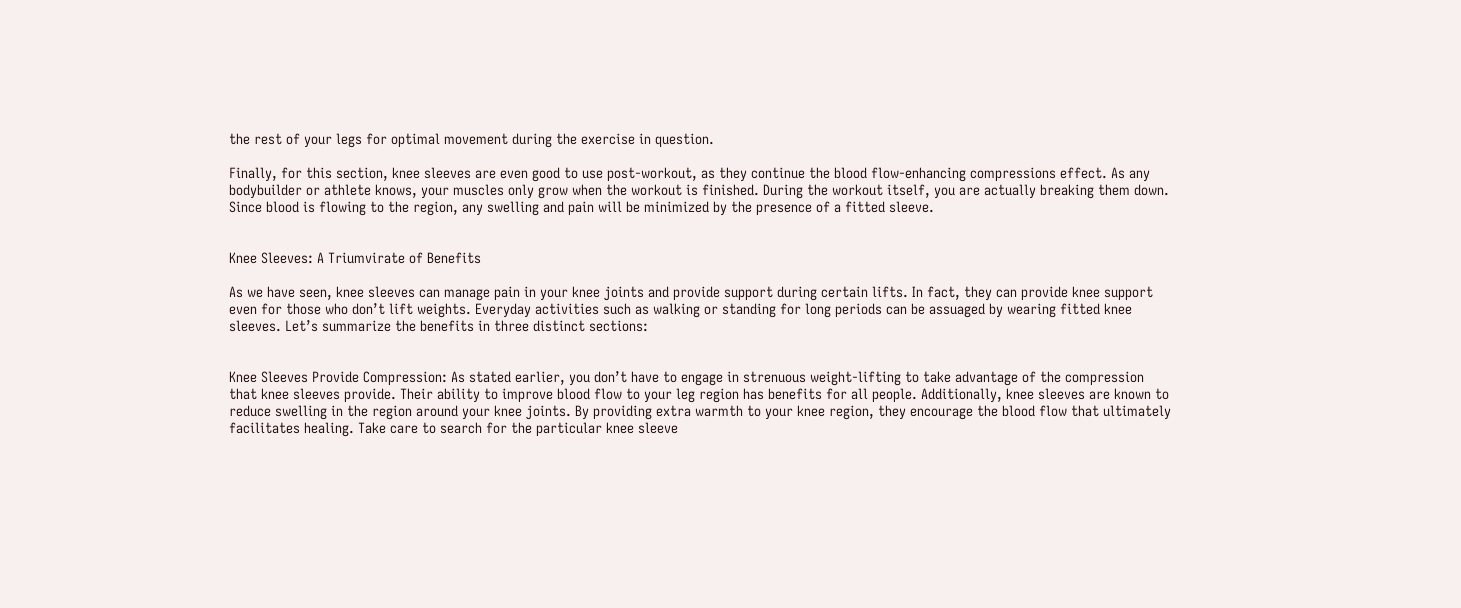the rest of your legs for optimal movement during the exercise in question.

Finally, for this section, knee sleeves are even good to use post-workout, as they continue the blood flow-enhancing compressions effect. As any bodybuilder or athlete knows, your muscles only grow when the workout is finished. During the workout itself, you are actually breaking them down. Since blood is flowing to the region, any swelling and pain will be minimized by the presence of a fitted sleeve.


Knee Sleeves: A Triumvirate of Benefits

As we have seen, knee sleeves can manage pain in your knee joints and provide support during certain lifts. In fact, they can provide knee support even for those who don’t lift weights. Everyday activities such as walking or standing for long periods can be assuaged by wearing fitted knee sleeves. Let’s summarize the benefits in three distinct sections:


Knee Sleeves Provide Compression: As stated earlier, you don’t have to engage in strenuous weight-lifting to take advantage of the compression that knee sleeves provide. Their ability to improve blood flow to your leg region has benefits for all people. Additionally, knee sleeves are known to reduce swelling in the region around your knee joints. By providing extra warmth to your knee region, they encourage the blood flow that ultimately facilitates healing. Take care to search for the particular knee sleeve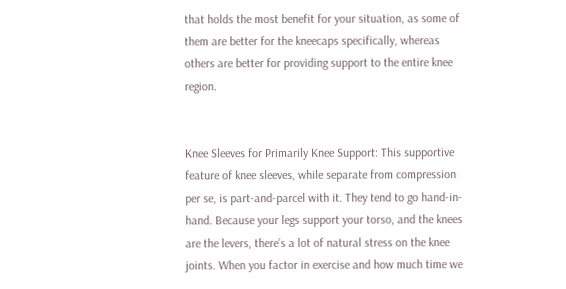that holds the most benefit for your situation, as some of them are better for the kneecaps specifically, whereas others are better for providing support to the entire knee region.


Knee Sleeves for Primarily Knee Support: This supportive feature of knee sleeves, while separate from compression per se, is part-and-parcel with it. They tend to go hand-in-hand. Because your legs support your torso, and the knees are the levers, there’s a lot of natural stress on the knee joints. When you factor in exercise and how much time we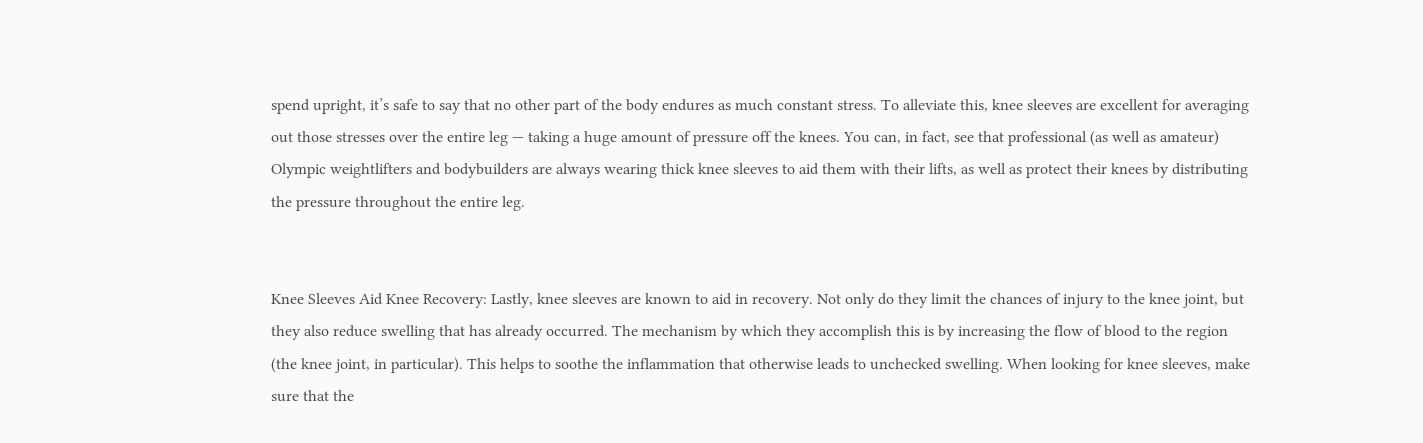spend upright, it’s safe to say that no other part of the body endures as much constant stress. To alleviate this, knee sleeves are excellent for averaging out those stresses over the entire leg — taking a huge amount of pressure off the knees. You can, in fact, see that professional (as well as amateur) Olympic weightlifters and bodybuilders are always wearing thick knee sleeves to aid them with their lifts, as well as protect their knees by distributing the pressure throughout the entire leg.


Knee Sleeves Aid Knee Recovery: Lastly, knee sleeves are known to aid in recovery. Not only do they limit the chances of injury to the knee joint, but they also reduce swelling that has already occurred. The mechanism by which they accomplish this is by increasing the flow of blood to the region (the knee joint, in particular). This helps to soothe the inflammation that otherwise leads to unchecked swelling. When looking for knee sleeves, make sure that the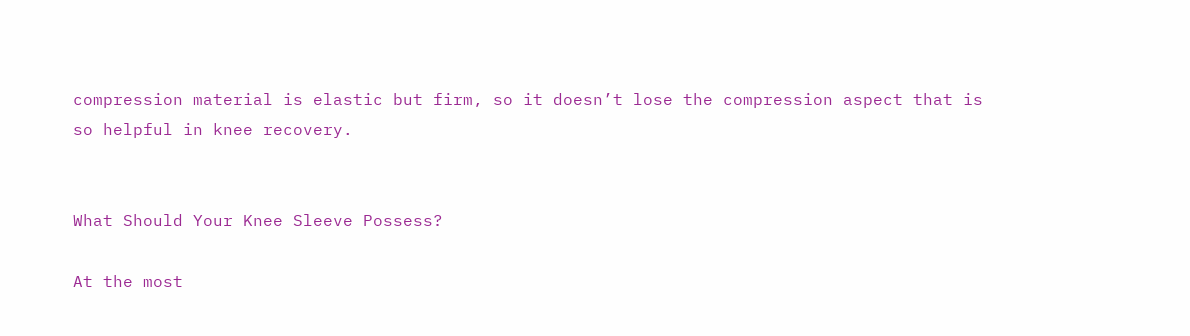compression material is elastic but firm, so it doesn’t lose the compression aspect that is so helpful in knee recovery.


What Should Your Knee Sleeve Possess?

At the most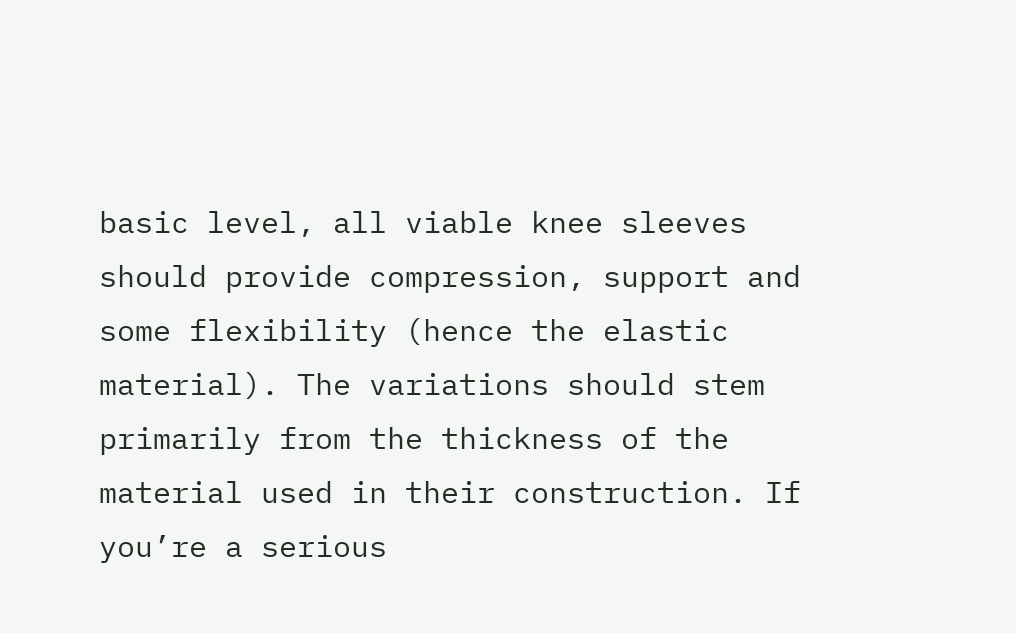basic level, all viable knee sleeves should provide compression, support and some flexibility (hence the elastic material). The variations should stem primarily from the thickness of the material used in their construction. If you’re a serious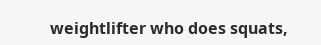weightlifter who does squats,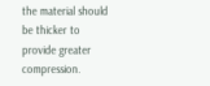the material should be thicker to provide greater compression.